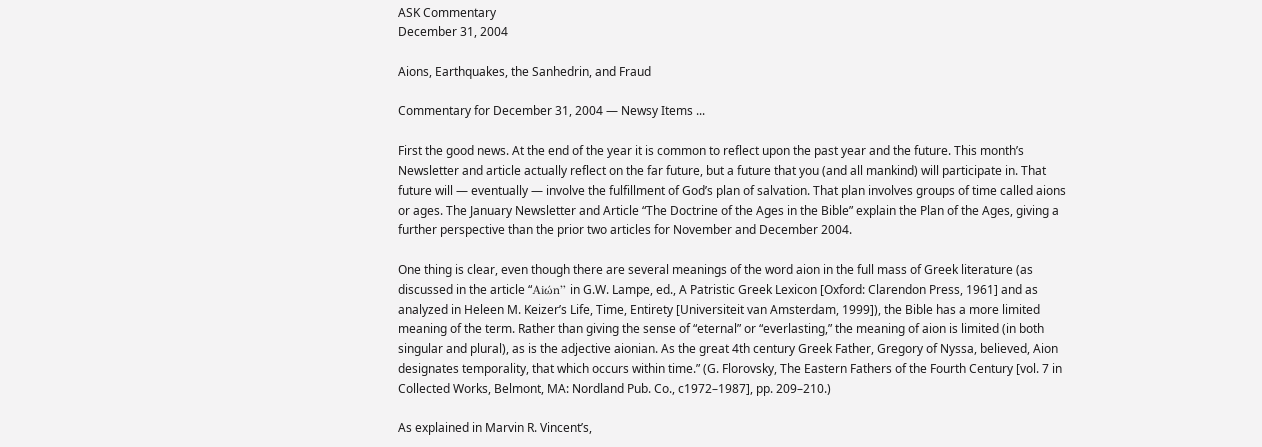ASK Commentary
December 31, 2004

Aions, Earthquakes, the Sanhedrin, and Fraud

Commentary for December 31, 2004 — Newsy Items ...

First the good news. At the end of the year it is common to reflect upon the past year and the future. This month’s Newsletter and article actually reflect on the far future, but a future that you (and all mankind) will participate in. That future will — eventually — involve the fulfillment of God’s plan of salvation. That plan involves groups of time called aions or ages. The January Newsletter and Article “The Doctrine of the Ages in the Bible” explain the Plan of the Ages, giving a further perspective than the prior two articles for November and December 2004.

One thing is clear, even though there are several meanings of the word aion in the full mass of Greek literature (as discussed in the article “Aiώn” in G.W. Lampe, ed., A Patristic Greek Lexicon [Oxford: Clarendon Press, 1961] and as analyzed in Heleen M. Keizer’s Life, Time, Entirety [Universiteit van Amsterdam, 1999]), the Bible has a more limited meaning of the term. Rather than giving the sense of “eternal” or “everlasting,” the meaning of aion is limited (in both singular and plural), as is the adjective aionian. As the great 4th century Greek Father, Gregory of Nyssa, believed, Aion designates temporality, that which occurs within time.” (G. Florovsky, The Eastern Fathers of the Fourth Century [vol. 7 in Collected Works, Belmont, MA: Nordland Pub. Co., c1972–1987], pp. 209–210.)

As explained in Marvin R. Vincent’s,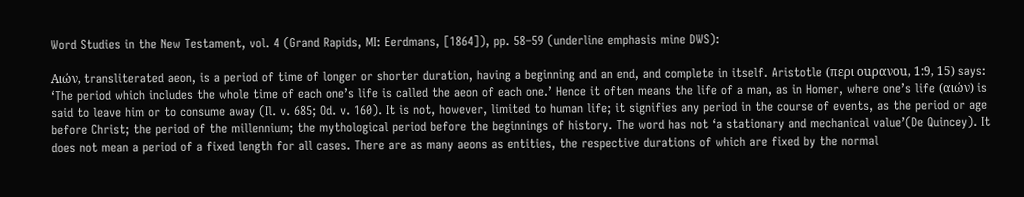Word Studies in the New Testament, vol. 4 (Grand Rapids, MI: Eerdmans, [1864]), pp. 58–59 (underline emphasis mine DWS):

Aιών, transliterated aeon, is a period of time of longer or shorter duration, having a beginning and an end, and complete in itself. Aristotle (περι οuρανοu, 1:9, 15) says: ‘The period which includes the whole time of each one’s life is called the aeon of each one.’ Hence it often means the life of a man, as in Homer, where one’s life (αιών) is said to leave him or to consume away (Il. v. 685; Od. v. 160). It is not, however, limited to human life; it signifies any period in the course of events, as the period or age before Christ; the period of the millennium; the mythological period before the beginnings of history. The word has not ‘a stationary and mechanical value’(De Quincey). It does not mean a period of a fixed length for all cases. There are as many aeons as entities, the respective durations of which are fixed by the normal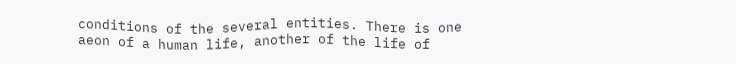conditions of the several entities. There is one aeon of a human life, another of the life of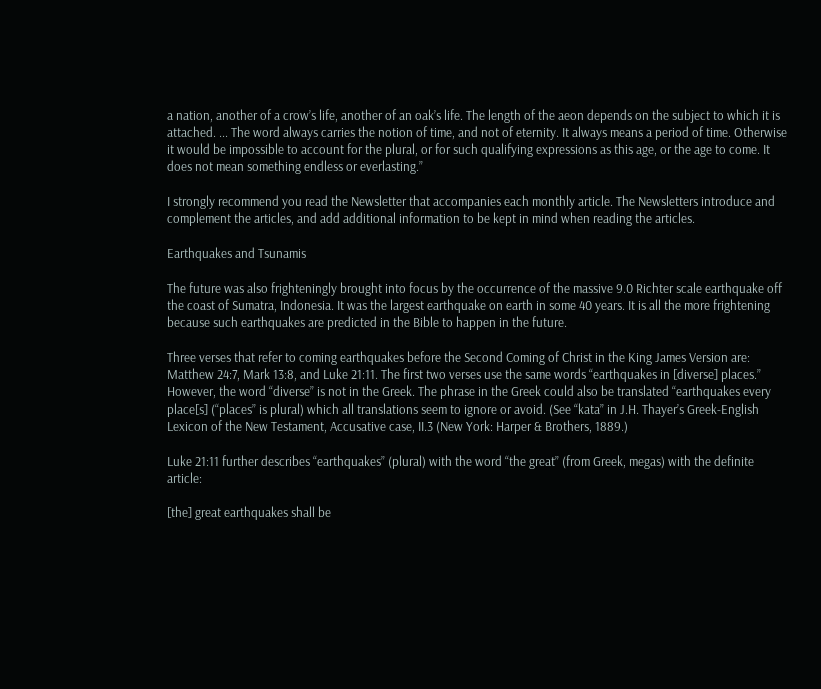a nation, another of a crow’s life, another of an oak’s life. The length of the aeon depends on the subject to which it is attached. ... The word always carries the notion of time, and not of eternity. It always means a period of time. Otherwise it would be impossible to account for the plural, or for such qualifying expressions as this age, or the age to come. It does not mean something endless or everlasting.”

I strongly recommend you read the Newsletter that accompanies each monthly article. The Newsletters introduce and complement the articles, and add additional information to be kept in mind when reading the articles.

Earthquakes and Tsunamis

The future was also frighteningly brought into focus by the occurrence of the massive 9.0 Richter scale earthquake off the coast of Sumatra, Indonesia. It was the largest earthquake on earth in some 40 years. It is all the more frightening because such earthquakes are predicted in the Bible to happen in the future.

Three verses that refer to coming earthquakes before the Second Coming of Christ in the King James Version are: Matthew 24:7, Mark 13:8, and Luke 21:11. The first two verses use the same words “earthquakes in [diverse] places.” However, the word “diverse” is not in the Greek. The phrase in the Greek could also be translated “earthquakes every place[s] (“places” is plural) which all translations seem to ignore or avoid. (See “kata” in J.H. Thayer’s Greek-English Lexicon of the New Testament, Accusative case, II.3 (New York: Harper & Brothers, 1889.)

Luke 21:11 further describes “earthquakes” (plural) with the word “the great” (from Greek, megas) with the definite article:

[the] great earthquakes shall be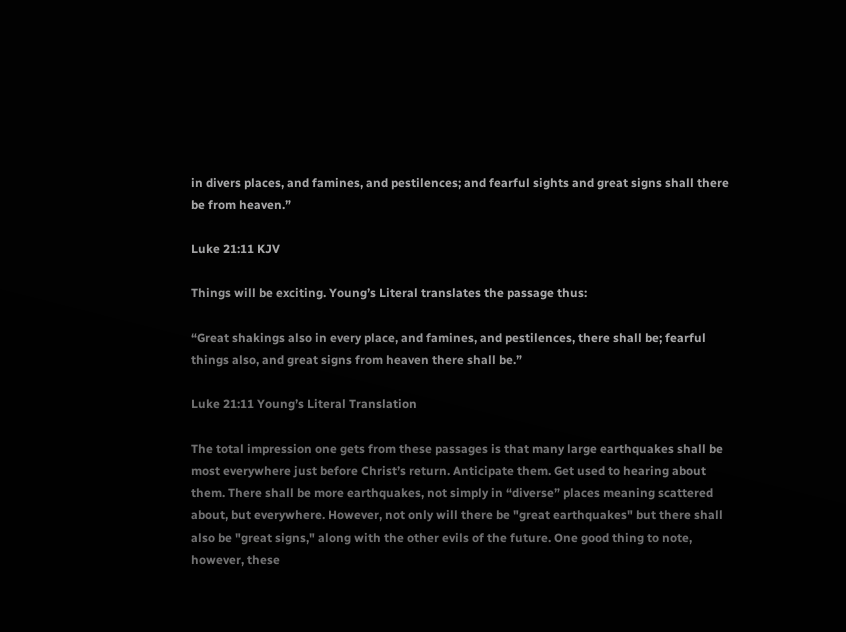in divers places, and famines, and pestilences; and fearful sights and great signs shall there be from heaven.”

Luke 21:11 KJV

Things will be exciting. Young’s Literal translates the passage thus:

“Great shakings also in every place, and famines, and pestilences, there shall be; fearful things also, and great signs from heaven there shall be.”

Luke 21:11 Young’s Literal Translation

The total impression one gets from these passages is that many large earthquakes shall be most everywhere just before Christ’s return. Anticipate them. Get used to hearing about them. There shall be more earthquakes, not simply in “diverse” places meaning scattered about, but everywhere. However, not only will there be "great earthquakes" but there shall also be "great signs," along with the other evils of the future. One good thing to note, however, these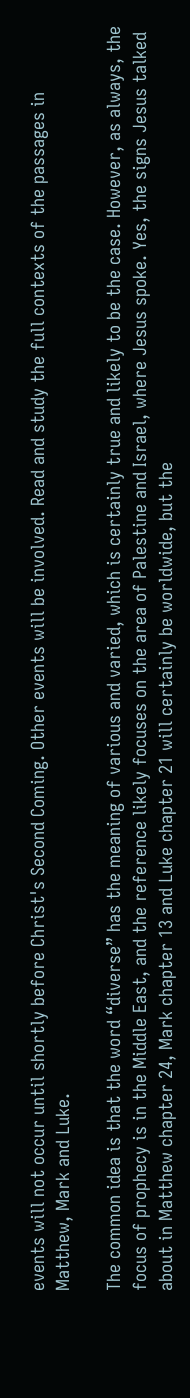events will not occur until shortly before Christ's Second Coming. Other events will be involved. Read and study the full contexts of the passages in Matthew, Mark and Luke.

The common idea is that the word “diverse” has the meaning of various and varied, which is certainly true and likely to be the case. However, as always, the focus of prophecy is in the Middle East, and the reference likely focuses on the area of Palestine and Israel, where Jesus spoke. Yes, the signs Jesus talked about in Matthew chapter 24, Mark chapter 13 and Luke chapter 21 will certainly be worldwide, but the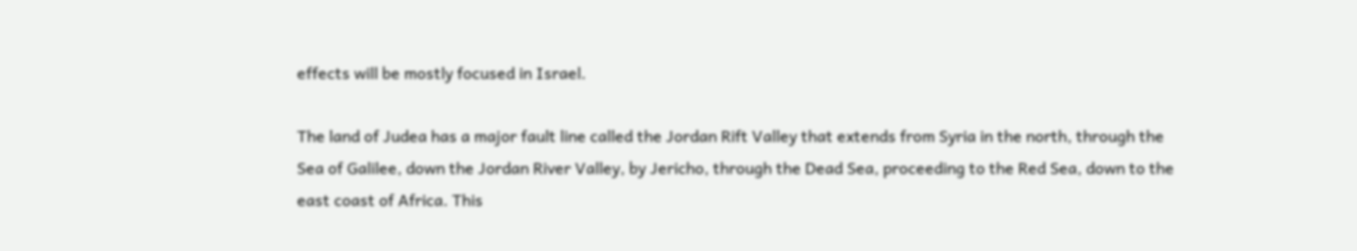effects will be mostly focused in Israel.

The land of Judea has a major fault line called the Jordan Rift Valley that extends from Syria in the north, through the Sea of Galilee, down the Jordan River Valley, by Jericho, through the Dead Sea, proceeding to the Red Sea, down to the east coast of Africa. This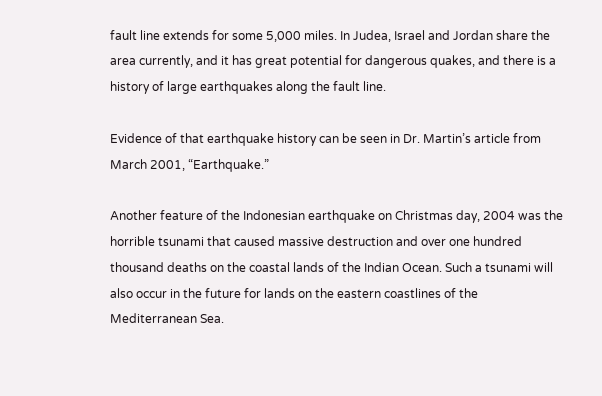fault line extends for some 5,000 miles. In Judea, Israel and Jordan share the area currently, and it has great potential for dangerous quakes, and there is a history of large earthquakes along the fault line.

Evidence of that earthquake history can be seen in Dr. Martin’s article from March 2001, “Earthquake.”

Another feature of the Indonesian earthquake on Christmas day, 2004 was the horrible tsunami that caused massive destruction and over one hundred thousand deaths on the coastal lands of the Indian Ocean. Such a tsunami will also occur in the future for lands on the eastern coastlines of the Mediterranean Sea.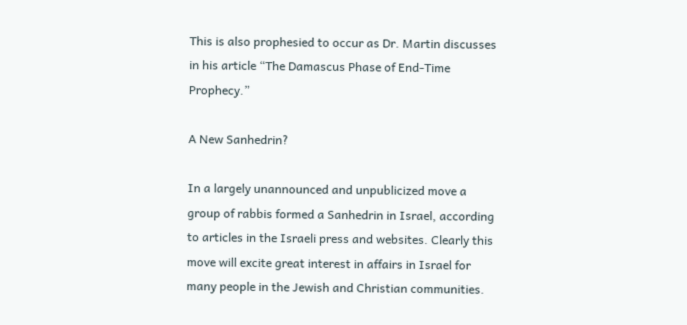This is also prophesied to occur as Dr. Martin discusses in his article “The Damascus Phase of End-Time Prophecy.”

A New Sanhedrin?

In a largely unannounced and unpublicized move a group of rabbis formed a Sanhedrin in Israel, according to articles in the Israeli press and websites. Clearly this move will excite great interest in affairs in Israel for many people in the Jewish and Christian communities.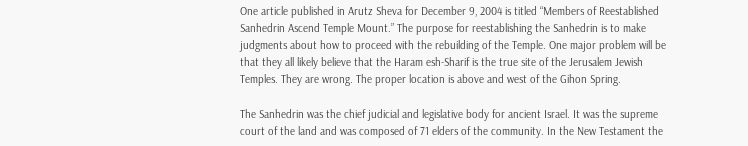One article published in Arutz Sheva for December 9, 2004 is titled “Members of Reestablished Sanhedrin Ascend Temple Mount.” The purpose for reestablishing the Sanhedrin is to make judgments about how to proceed with the rebuilding of the Temple. One major problem will be that they all likely believe that the Haram esh-Sharif is the true site of the Jerusalem Jewish Temples. They are wrong. The proper location is above and west of the Gihon Spring.

The Sanhedrin was the chief judicial and legislative body for ancient Israel. It was the supreme court of the land and was composed of 71 elders of the community. In the New Testament the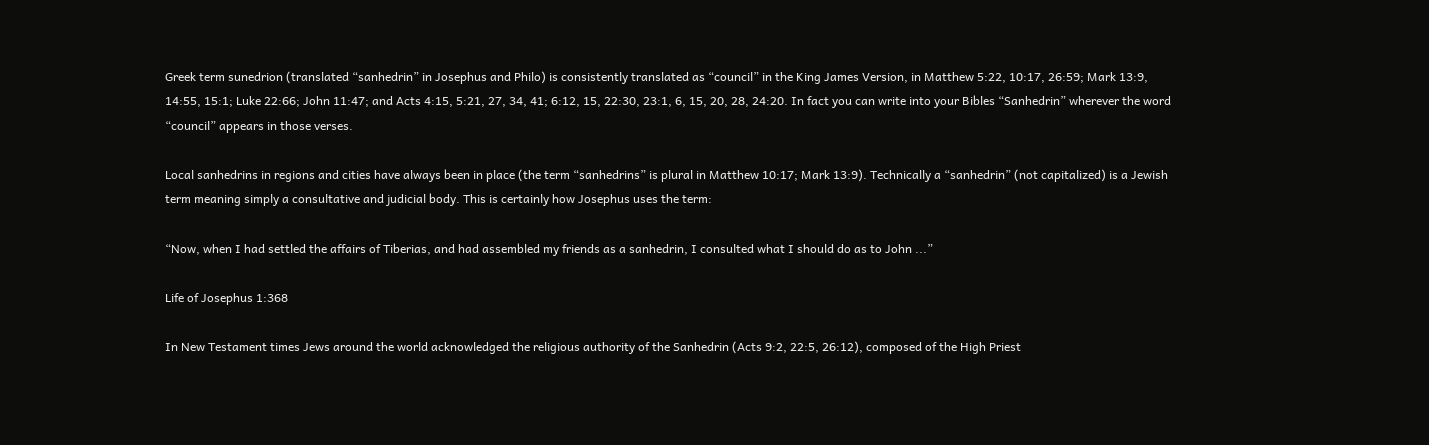Greek term sunedrion (translated “sanhedrin” in Josephus and Philo) is consistently translated as “council” in the King James Version, in Matthew 5:22, 10:17, 26:59; Mark 13:9, 14:55, 15:1; Luke 22:66; John 11:47; and Acts 4:15, 5:21, 27, 34, 41; 6:12, 15, 22:30, 23:1, 6, 15, 20, 28, 24:20. In fact you can write into your Bibles “Sanhedrin” wherever the word “council” appears in those verses.

Local sanhedrins in regions and cities have always been in place (the term “sanhedrins” is plural in Matthew 10:17; Mark 13:9). Technically a “sanhedrin” (not capitalized) is a Jewish term meaning simply a consultative and judicial body. This is certainly how Josephus uses the term:

“Now, when I had settled the affairs of Tiberias, and had assembled my friends as a sanhedrin, I consulted what I should do as to John ...”

Life of Josephus 1:368

In New Testament times Jews around the world acknowledged the religious authority of the Sanhedrin (Acts 9:2, 22:5, 26:12), composed of the High Priest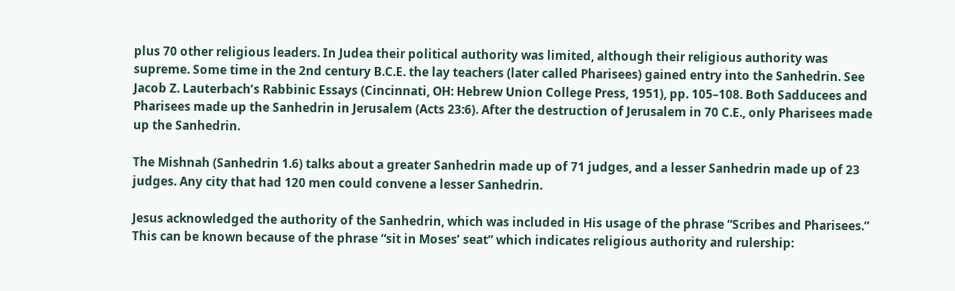plus 70 other religious leaders. In Judea their political authority was limited, although their religious authority was supreme. Some time in the 2nd century B.C.E. the lay teachers (later called Pharisees) gained entry into the Sanhedrin. See Jacob Z. Lauterbach’s Rabbinic Essays (Cincinnati, OH: Hebrew Union College Press, 1951), pp. 105–108. Both Sadducees and Pharisees made up the Sanhedrin in Jerusalem (Acts 23:6). After the destruction of Jerusalem in 70 C.E., only Pharisees made up the Sanhedrin.

The Mishnah (Sanhedrin 1.6) talks about a greater Sanhedrin made up of 71 judges, and a lesser Sanhedrin made up of 23 judges. Any city that had 120 men could convene a lesser Sanhedrin.

Jesus acknowledged the authority of the Sanhedrin, which was included in His usage of the phrase “Scribes and Pharisees.” This can be known because of the phrase “sit in Moses’ seat” which indicates religious authority and rulership: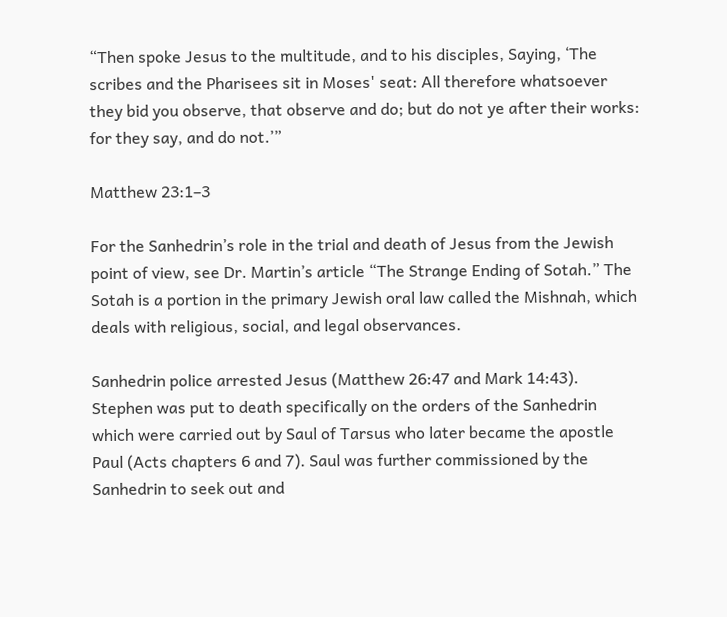“Then spoke Jesus to the multitude, and to his disciples, Saying, ‘The scribes and the Pharisees sit in Moses' seat: All therefore whatsoever they bid you observe, that observe and do; but do not ye after their works: for they say, and do not.’”

Matthew 23:1–3

For the Sanhedrin’s role in the trial and death of Jesus from the Jewish point of view, see Dr. Martin’s article “The Strange Ending of Sotah.” The Sotah is a portion in the primary Jewish oral law called the Mishnah, which deals with religious, social, and legal observances.

Sanhedrin police arrested Jesus (Matthew 26:47 and Mark 14:43). Stephen was put to death specifically on the orders of the Sanhedrin which were carried out by Saul of Tarsus who later became the apostle Paul (Acts chapters 6 and 7). Saul was further commissioned by the Sanhedrin to seek out and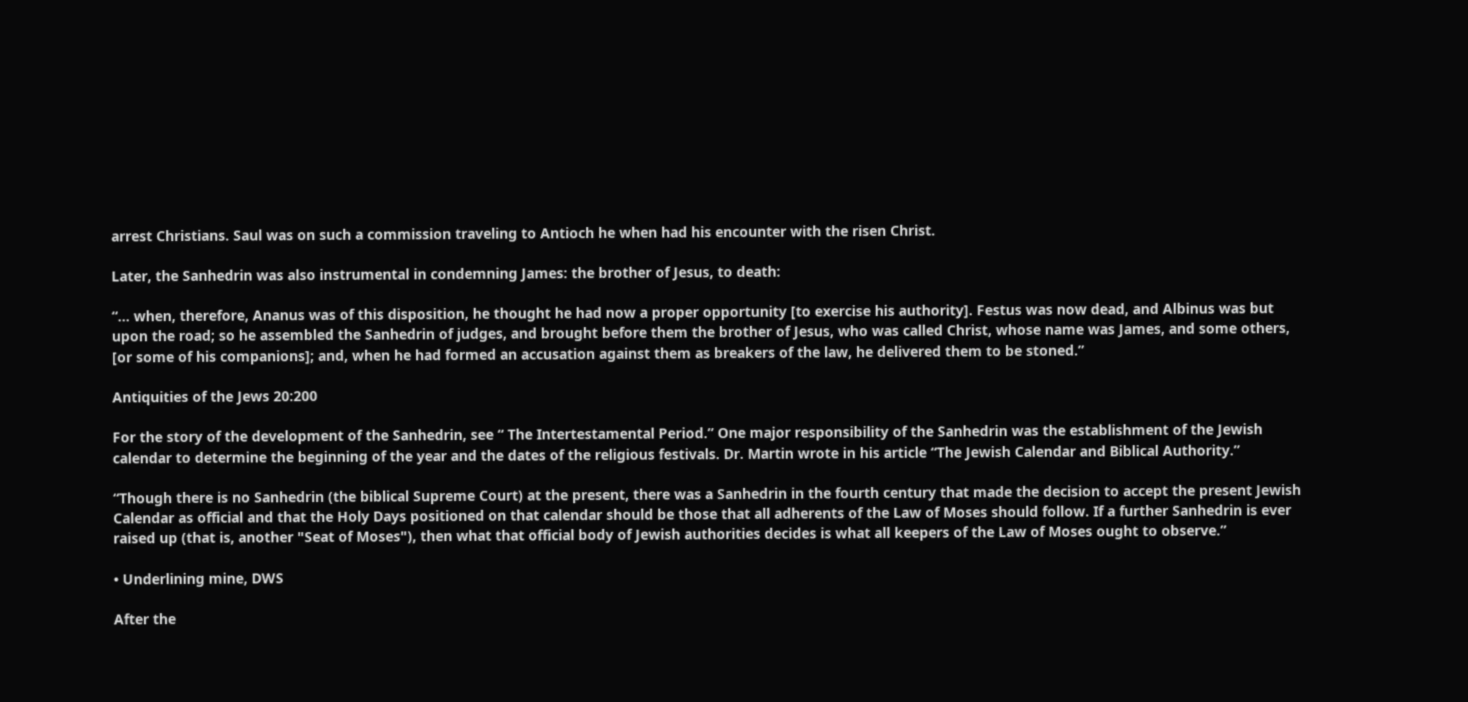arrest Christians. Saul was on such a commission traveling to Antioch he when had his encounter with the risen Christ.

Later, the Sanhedrin was also instrumental in condemning James: the brother of Jesus, to death:

“... when, therefore, Ananus was of this disposition, he thought he had now a proper opportunity [to exercise his authority]. Festus was now dead, and Albinus was but upon the road; so he assembled the Sanhedrin of judges, and brought before them the brother of Jesus, who was called Christ, whose name was James, and some others, [or some of his companions]; and, when he had formed an accusation against them as breakers of the law, he delivered them to be stoned.”

Antiquities of the Jews 20:200

For the story of the development of the Sanhedrin, see “ The Intertestamental Period.” One major responsibility of the Sanhedrin was the establishment of the Jewish calendar to determine the beginning of the year and the dates of the religious festivals. Dr. Martin wrote in his article “The Jewish Calendar and Biblical Authority.”

“Though there is no Sanhedrin (the biblical Supreme Court) at the present, there was a Sanhedrin in the fourth century that made the decision to accept the present Jewish Calendar as official and that the Holy Days positioned on that calendar should be those that all adherents of the Law of Moses should follow. If a further Sanhedrin is ever raised up (that is, another "Seat of Moses"), then what that official body of Jewish authorities decides is what all keepers of the Law of Moses ought to observe.”

• Underlining mine, DWS

After the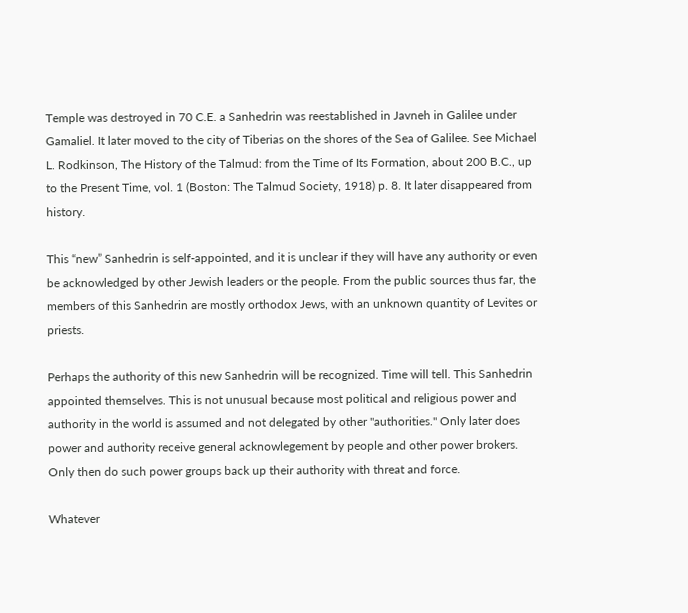Temple was destroyed in 70 C.E. a Sanhedrin was reestablished in Javneh in Galilee under Gamaliel. It later moved to the city of Tiberias on the shores of the Sea of Galilee. See Michael L. Rodkinson, The History of the Talmud: from the Time of Its Formation, about 200 B.C., up to the Present Time, vol. 1 (Boston: The Talmud Society, 1918) p. 8. It later disappeared from history.

This “new” Sanhedrin is self-appointed, and it is unclear if they will have any authority or even be acknowledged by other Jewish leaders or the people. From the public sources thus far, the members of this Sanhedrin are mostly orthodox Jews, with an unknown quantity of Levites or priests.

Perhaps the authority of this new Sanhedrin will be recognized. Time will tell. This Sanhedrin appointed themselves. This is not unusual because most political and religious power and authority in the world is assumed and not delegated by other "authorities." Only later does power and authority receive general acknowlegement by people and other power brokers. Only then do such power groups back up their authority with threat and force.

Whatever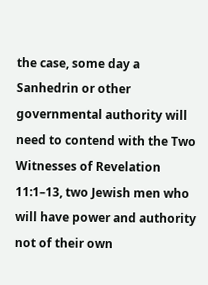the case, some day a Sanhedrin or other governmental authority will need to contend with the Two Witnesses of Revelation 11:1–13, two Jewish men who will have power and authority not of their own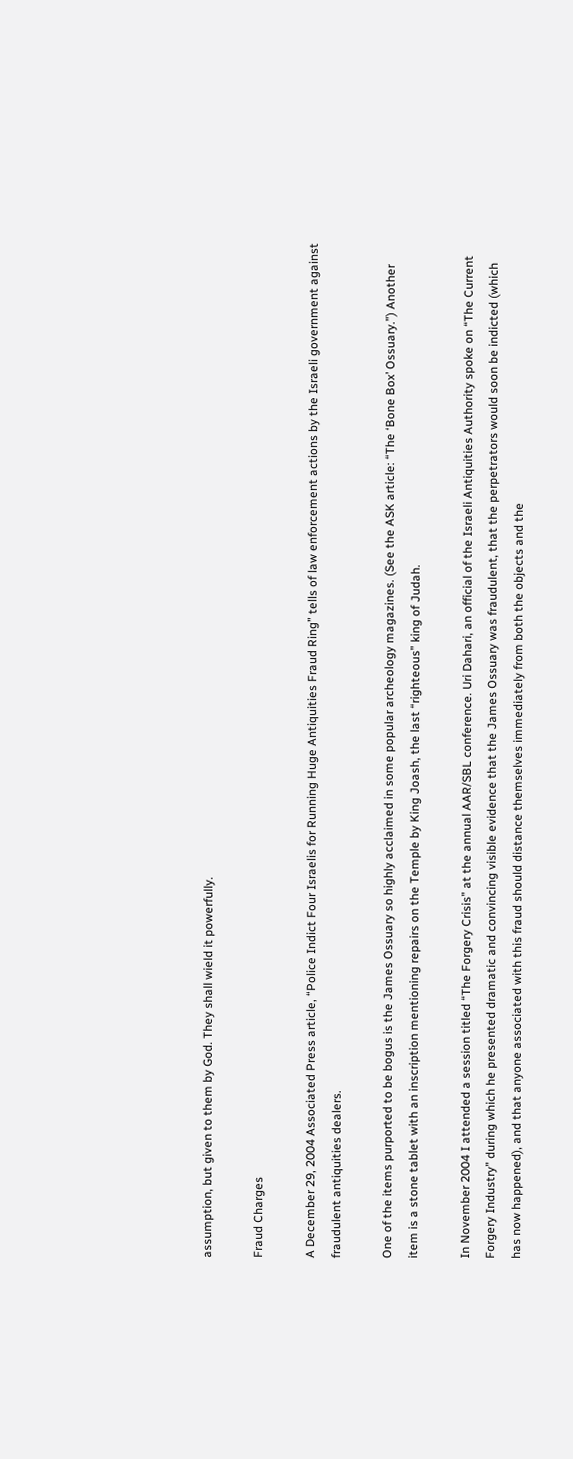assumption, but given to them by God. They shall wield it powerfully.

Fraud Charges

A December 29, 2004 Associated Press article, “Police Indict Four Israelis for Running Huge Antiquities Fraud Ring” tells of law enforcement actions by the Israeli government against fraudulent antiquities dealers.

One of the items purported to be bogus is the James Ossuary so highly acclaimed in some popular archeology magazines. (See the ASK article: “The ‘Bone Box’ Ossuary.”) Another item is a stone tablet with an inscription mentioning repairs on the Temple by King Joash, the last “righteous” king of Judah.

In November 2004 I attended a session titled “The Forgery Crisis” at the annual AAR/SBL conference. Uri Dahari, an official of the Israeli Antiquities Authority spoke on “The Current Forgery Industry” during which he presented dramatic and convincing visible evidence that the James Ossuary was fraudulent, that the perpetrators would soon be indicted (which has now happened), and that anyone associated with this fraud should distance themselves immediately from both the objects and the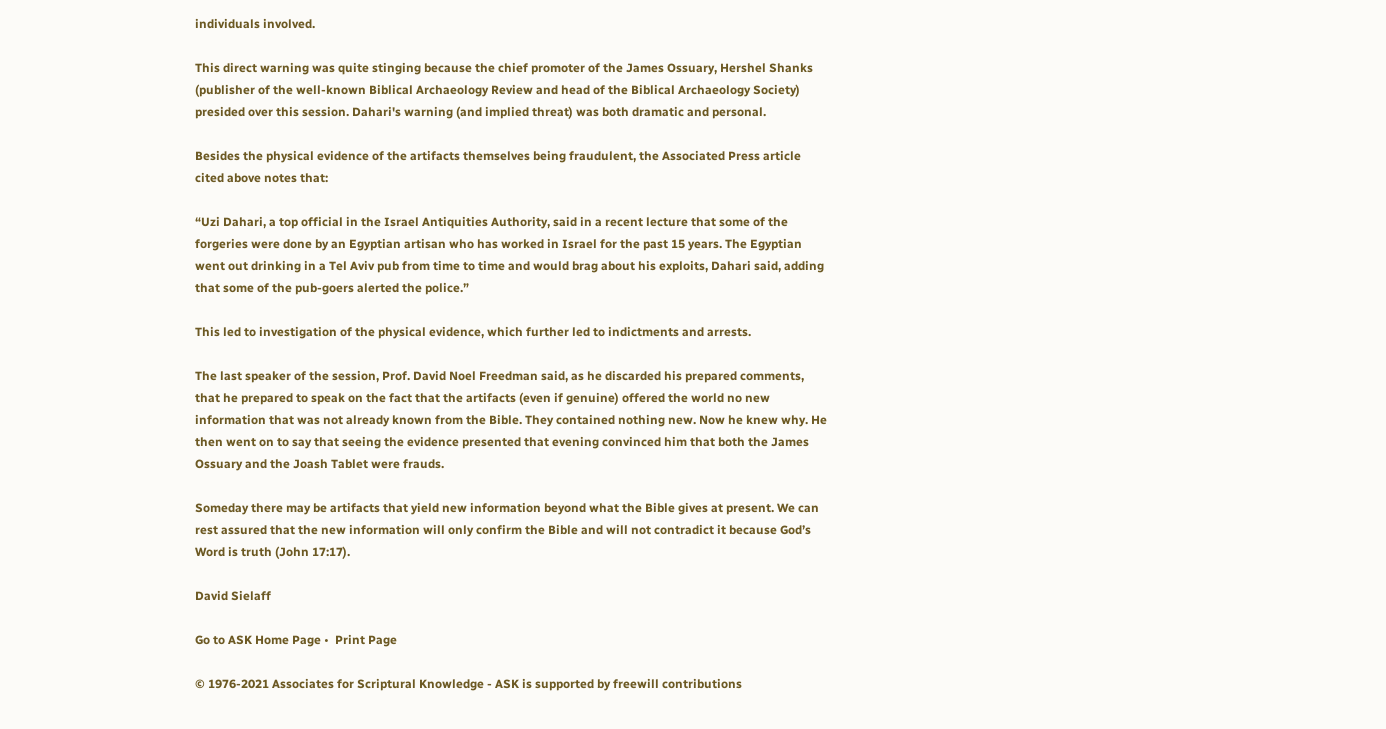individuals involved.

This direct warning was quite stinging because the chief promoter of the James Ossuary, Hershel Shanks (publisher of the well-known Biblical Archaeology Review and head of the Biblical Archaeology Society) presided over this session. Dahari's warning (and implied threat) was both dramatic and personal.

Besides the physical evidence of the artifacts themselves being fraudulent, the Associated Press article cited above notes that:

“Uzi Dahari, a top official in the Israel Antiquities Authority, said in a recent lecture that some of the forgeries were done by an Egyptian artisan who has worked in Israel for the past 15 years. The Egyptian went out drinking in a Tel Aviv pub from time to time and would brag about his exploits, Dahari said, adding that some of the pub-goers alerted the police.”

This led to investigation of the physical evidence, which further led to indictments and arrests.

The last speaker of the session, Prof. David Noel Freedman said, as he discarded his prepared comments, that he prepared to speak on the fact that the artifacts (even if genuine) offered the world no new information that was not already known from the Bible. They contained nothing new. Now he knew why. He then went on to say that seeing the evidence presented that evening convinced him that both the James Ossuary and the Joash Tablet were frauds.

Someday there may be artifacts that yield new information beyond what the Bible gives at present. We can rest assured that the new information will only confirm the Bible and will not contradict it because God’s Word is truth (John 17:17).

David Sielaff

Go to ASK Home Page •  Print Page

© 1976-2021 Associates for Scriptural Knowledge - ASK is supported by freewill contributions